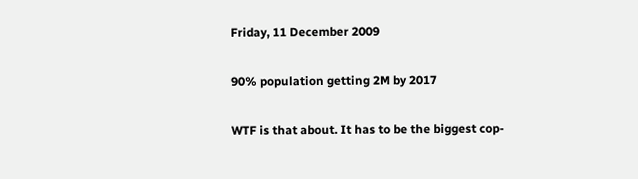Friday, 11 December 2009

90% population getting 2M by 2017

WTF is that about. It has to be the biggest cop-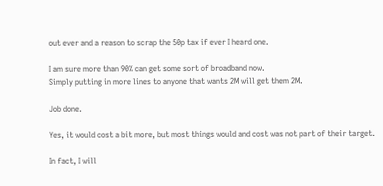out ever and a reason to scrap the 50p tax if ever I heard one.

I am sure more than 90% can get some sort of broadband now.
Simply putting in more lines to anyone that wants 2M will get them 2M.

Job done.

Yes, it would cost a bit more, but most things would and cost was not part of their target.

In fact, I will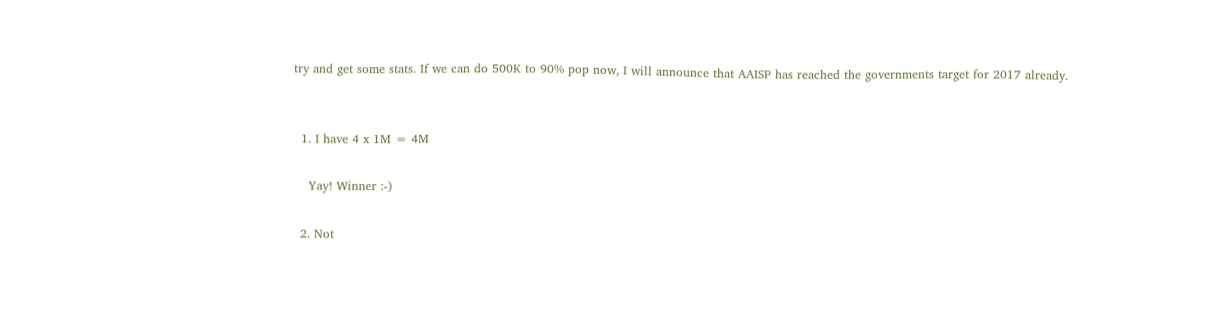try and get some stats. If we can do 500K to 90% pop now, I will announce that AAISP has reached the governments target for 2017 already.


  1. I have 4 x 1M = 4M

    Yay! Winner :-)

  2. Not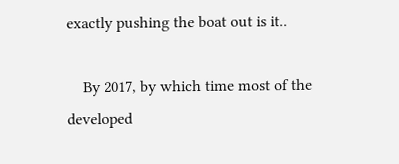exactly pushing the boat out is it..

    By 2017, by which time most of the developed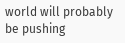world will probably be pushing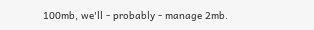100mb, we'll - probably - manage 2mb.